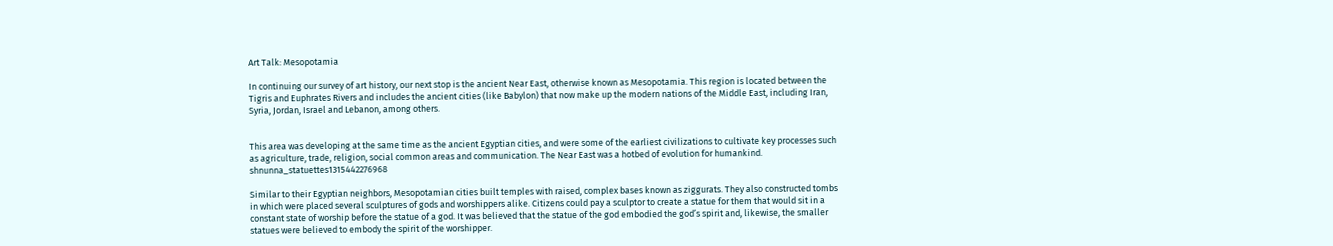Art Talk: Mesopotamia

In continuing our survey of art history, our next stop is the ancient Near East, otherwise known as Mesopotamia. This region is located between the Tigris and Euphrates Rivers and includes the ancient cities (like Babylon) that now make up the modern nations of the Middle East, including Iran, Syria, Jordan, Israel and Lebanon, among others.


This area was developing at the same time as the ancient Egyptian cities, and were some of the earliest civilizations to cultivate key processes such as agriculture, trade, religion, social common areas and communication. The Near East was a hotbed of evolution for humankind. shnunna_statuettes1315442276968

Similar to their Egyptian neighbors, Mesopotamian cities built temples with raised, complex bases known as ziggurats. They also constructed tombs in which were placed several sculptures of gods and worshippers alike. Citizens could pay a sculptor to create a statue for them that would sit in a constant state of worship before the statue of a god. It was believed that the statue of the god embodied the god’s spirit and, likewise, the smaller statues were believed to embody the spirit of the worshipper.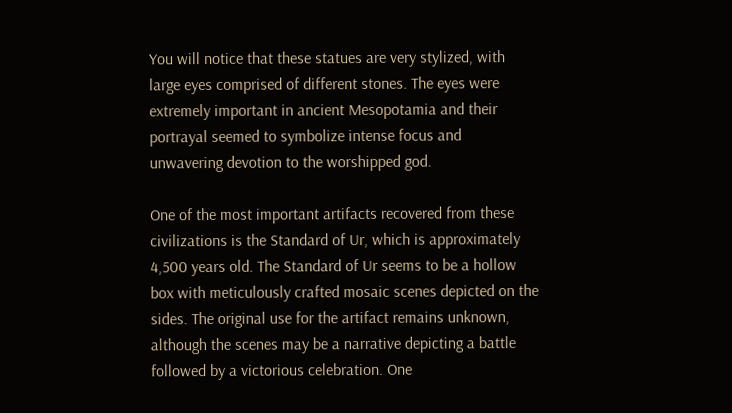You will notice that these statues are very stylized, with large eyes comprised of different stones. The eyes were extremely important in ancient Mesopotamia and their portrayal seemed to symbolize intense focus and unwavering devotion to the worshipped god.

One of the most important artifacts recovered from these civilizations is the Standard of Ur, which is approximately 4,500 years old. The Standard of Ur seems to be a hollow box with meticulously crafted mosaic scenes depicted on the sides. The original use for the artifact remains unknown, although the scenes may be a narrative depicting a battle followed by a victorious celebration. One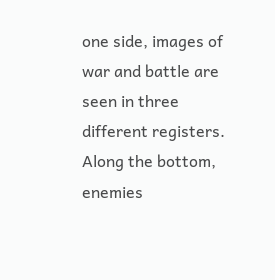one side, images of war and battle are seen in three different registers. Along the bottom, enemies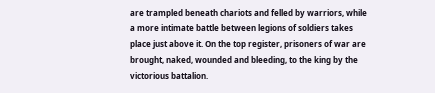are trampled beneath chariots and felled by warriors, while a more intimate battle between legions of soldiers takes place just above it. On the top register, prisoners of war are brought, naked, wounded and bleeding, to the king by the victorious battalion.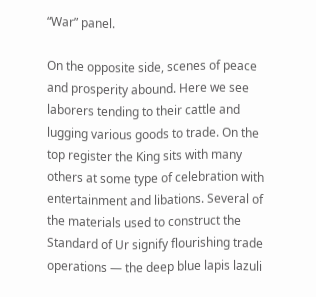“War” panel.

On the opposite side, scenes of peace and prosperity abound. Here we see laborers tending to their cattle and lugging various goods to trade. On the top register the King sits with many others at some type of celebration with entertainment and libations. Several of the materials used to construct the Standard of Ur signify flourishing trade operations — the deep blue lapis lazuli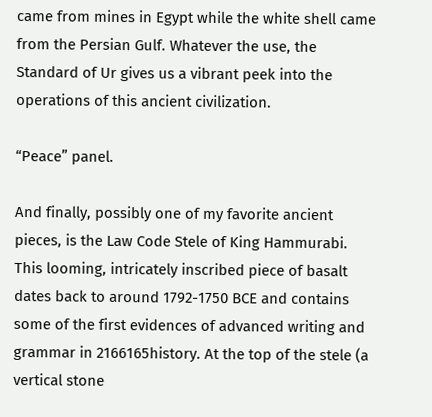came from mines in Egypt while the white shell came from the Persian Gulf. Whatever the use, the Standard of Ur gives us a vibrant peek into the operations of this ancient civilization.

“Peace” panel.

And finally, possibly one of my favorite ancient pieces, is the Law Code Stele of King Hammurabi. This looming, intricately inscribed piece of basalt dates back to around 1792-1750 BCE and contains some of the first evidences of advanced writing and grammar in 2166165history. At the top of the stele (a vertical stone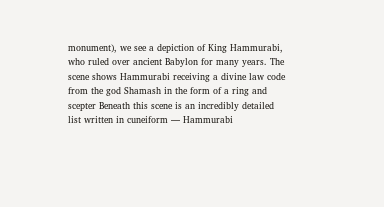monument), we see a depiction of King Hammurabi, who ruled over ancient Babylon for many years. The scene shows Hammurabi receiving a divine law code from the god Shamash in the form of a ring and scepter Beneath this scene is an incredibly detailed list written in cuneiform — Hammurabi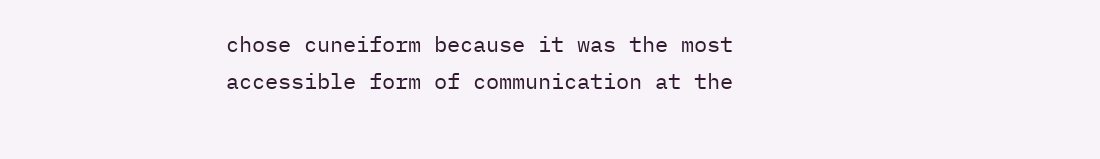chose cuneiform because it was the most accessible form of communication at the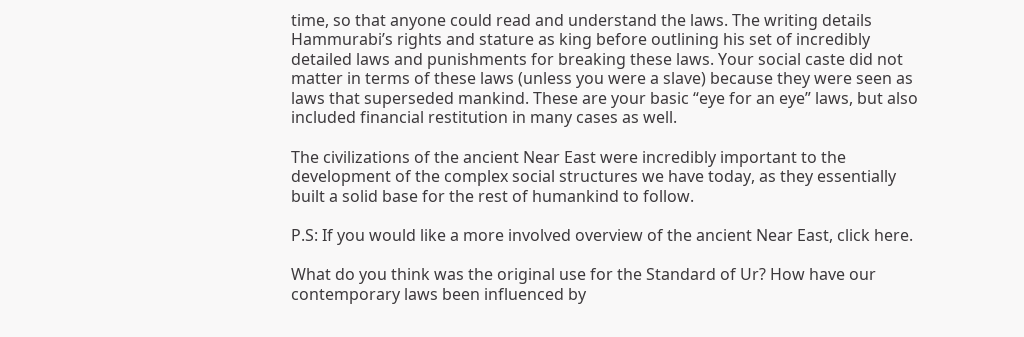time, so that anyone could read and understand the laws. The writing details Hammurabi’s rights and stature as king before outlining his set of incredibly detailed laws and punishments for breaking these laws. Your social caste did not matter in terms of these laws (unless you were a slave) because they were seen as laws that superseded mankind. These are your basic “eye for an eye” laws, but also included financial restitution in many cases as well.

The civilizations of the ancient Near East were incredibly important to the development of the complex social structures we have today, as they essentially built a solid base for the rest of humankind to follow.

P.S: If you would like a more involved overview of the ancient Near East, click here.

What do you think was the original use for the Standard of Ur? How have our contemporary laws been influenced by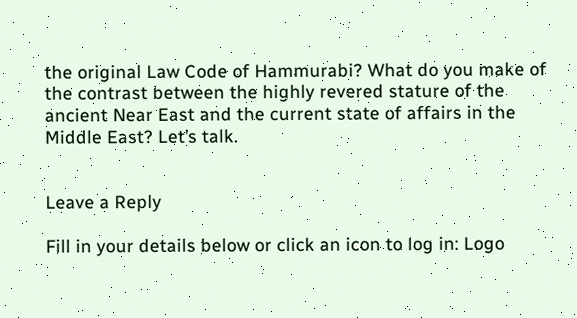the original Law Code of Hammurabi? What do you make of the contrast between the highly revered stature of the ancient Near East and the current state of affairs in the Middle East? Let’s talk.


Leave a Reply

Fill in your details below or click an icon to log in: Logo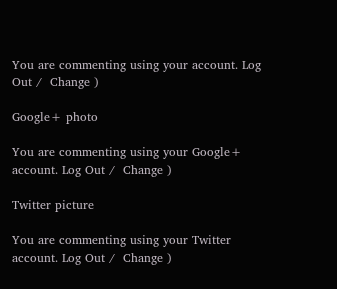You are commenting using your account. Log Out /  Change )

Google+ photo

You are commenting using your Google+ account. Log Out /  Change )

Twitter picture

You are commenting using your Twitter account. Log Out /  Change )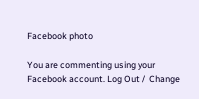Facebook photo

You are commenting using your Facebook account. Log Out /  Change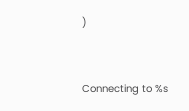)


Connecting to %s